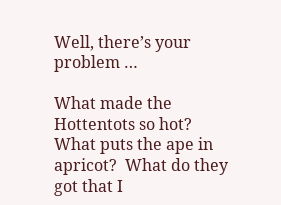Well, there’s your problem …

What made the Hottentots so hot?  What puts the ape in apricot?  What do they got that I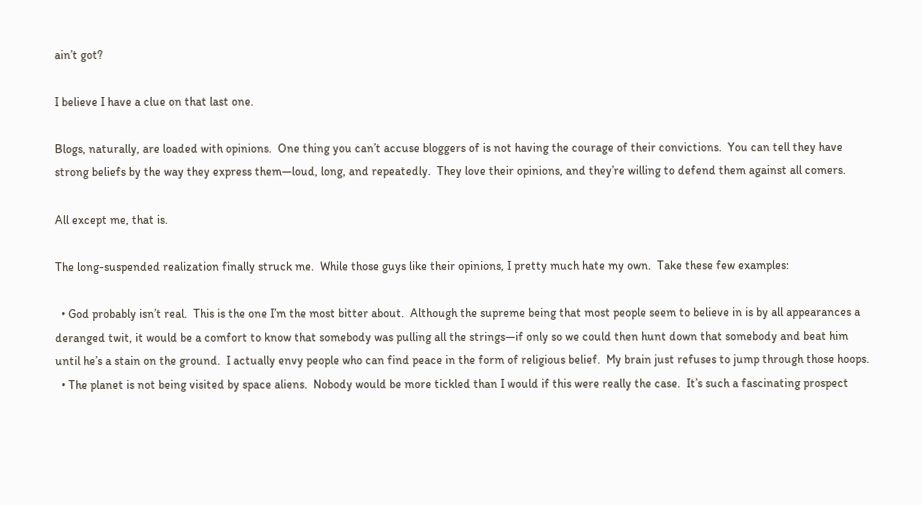ain’t got?

I believe I have a clue on that last one.

Blogs, naturally, are loaded with opinions.  One thing you can’t accuse bloggers of is not having the courage of their convictions.  You can tell they have strong beliefs by the way they express them—loud, long, and repeatedly.  They love their opinions, and they’re willing to defend them against all comers.

All except me, that is.

The long-suspended realization finally struck me.  While those guys like their opinions, I pretty much hate my own.  Take these few examples:

  • God probably isn’t real.  This is the one I’m the most bitter about.  Although the supreme being that most people seem to believe in is by all appearances a deranged twit, it would be a comfort to know that somebody was pulling all the strings—if only so we could then hunt down that somebody and beat him until he’s a stain on the ground.  I actually envy people who can find peace in the form of religious belief.  My brain just refuses to jump through those hoops.
  • The planet is not being visited by space aliens.  Nobody would be more tickled than I would if this were really the case.  It’s such a fascinating prospect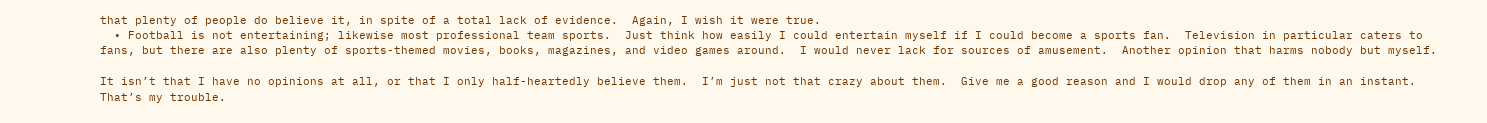that plenty of people do believe it, in spite of a total lack of evidence.  Again, I wish it were true.
  • Football is not entertaining; likewise most professional team sports.  Just think how easily I could entertain myself if I could become a sports fan.  Television in particular caters to fans, but there are also plenty of sports-themed movies, books, magazines, and video games around.  I would never lack for sources of amusement.  Another opinion that harms nobody but myself.

It isn’t that I have no opinions at all, or that I only half-heartedly believe them.  I’m just not that crazy about them.  Give me a good reason and I would drop any of them in an instant.  That’s my trouble.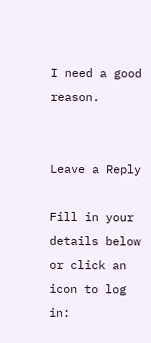I need a good reason.


Leave a Reply

Fill in your details below or click an icon to log in: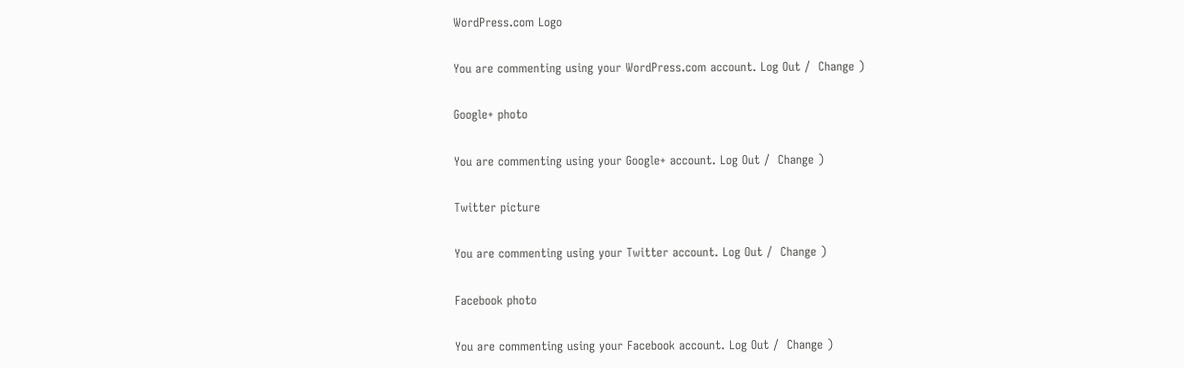WordPress.com Logo

You are commenting using your WordPress.com account. Log Out /  Change )

Google+ photo

You are commenting using your Google+ account. Log Out /  Change )

Twitter picture

You are commenting using your Twitter account. Log Out /  Change )

Facebook photo

You are commenting using your Facebook account. Log Out /  Change )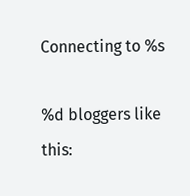Connecting to %s

%d bloggers like this: